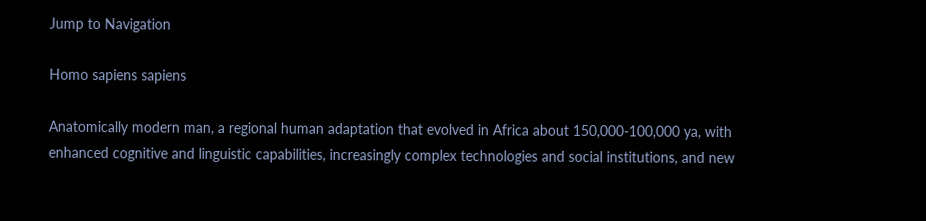Jump to Navigation

Homo sapiens sapiens

Anatomically modern man, a regional human adaptation that evolved in Africa about 150,000-100,000 ya, with enhanced cognitive and linguistic capabilities, increasingly complex technologies and social institutions, and new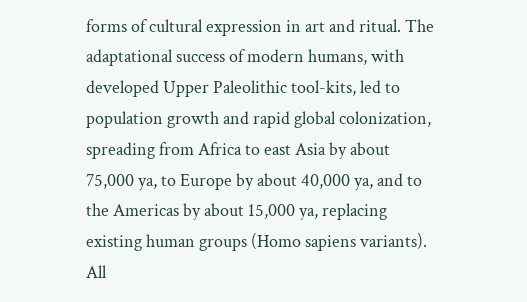forms of cultural expression in art and ritual. The adaptational success of modern humans, with developed Upper Paleolithic tool-kits, led to population growth and rapid global colonization, spreading from Africa to east Asia by about 75,000 ya, to Europe by about 40,000 ya, and to the Americas by about 15,000 ya, replacing existing human groups (Homo sapiens variants). All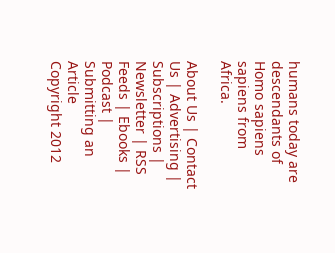humans today are descendants of Homo sapiens sapiens from Africa.

About Us | Contact Us | Advertising | Subscriptions | Newsletter | RSS Feeds | Ebooks | Podcast | Submitting an Article
Copyright 2012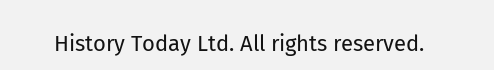History Today Ltd. All rights reserved.